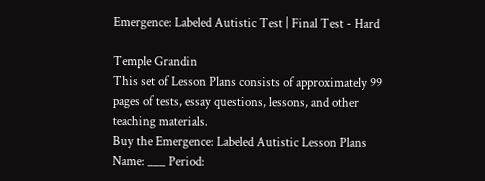Emergence: Labeled Autistic Test | Final Test - Hard

Temple Grandin
This set of Lesson Plans consists of approximately 99 pages of tests, essay questions, lessons, and other teaching materials.
Buy the Emergence: Labeled Autistic Lesson Plans
Name: ___ Period: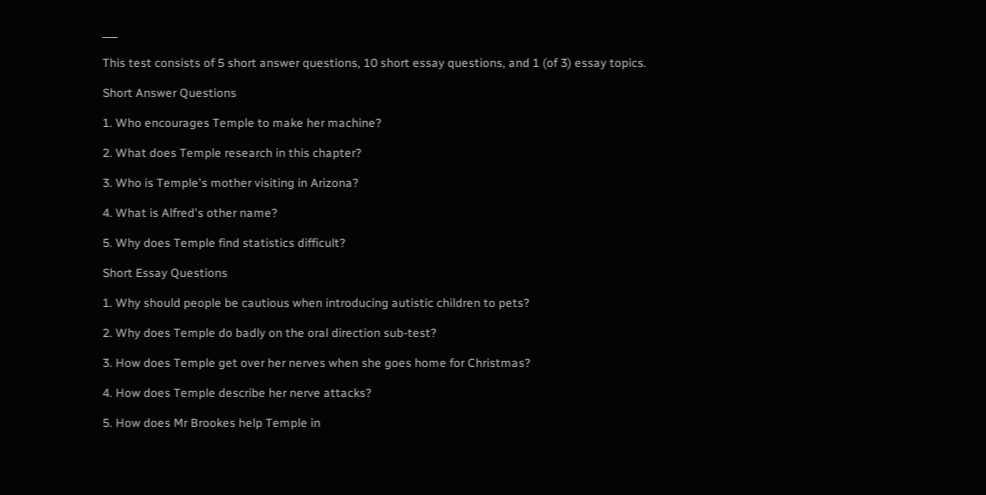___

This test consists of 5 short answer questions, 10 short essay questions, and 1 (of 3) essay topics.

Short Answer Questions

1. Who encourages Temple to make her machine?

2. What does Temple research in this chapter?

3. Who is Temple's mother visiting in Arizona?

4. What is Alfred's other name?

5. Why does Temple find statistics difficult?

Short Essay Questions

1. Why should people be cautious when introducing autistic children to pets?

2. Why does Temple do badly on the oral direction sub-test?

3. How does Temple get over her nerves when she goes home for Christmas?

4. How does Temple describe her nerve attacks?

5. How does Mr Brookes help Temple in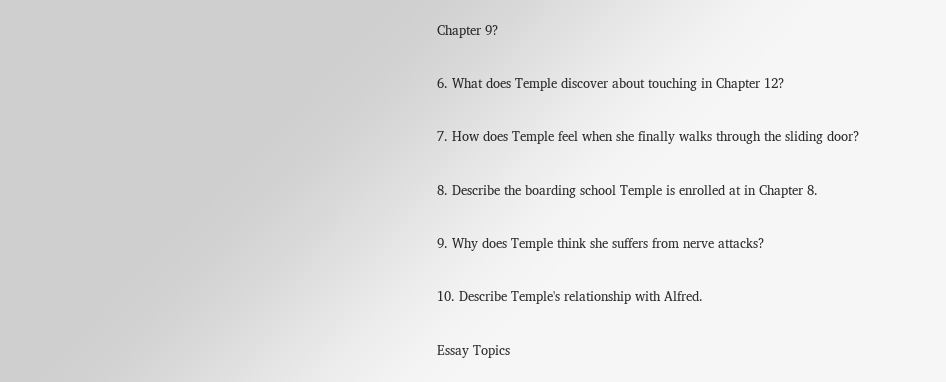Chapter 9?

6. What does Temple discover about touching in Chapter 12?

7. How does Temple feel when she finally walks through the sliding door?

8. Describe the boarding school Temple is enrolled at in Chapter 8.

9. Why does Temple think she suffers from nerve attacks?

10. Describe Temple's relationship with Alfred.

Essay Topics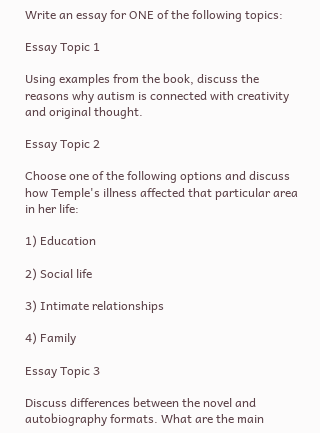Write an essay for ONE of the following topics:

Essay Topic 1

Using examples from the book, discuss the reasons why autism is connected with creativity and original thought.

Essay Topic 2

Choose one of the following options and discuss how Temple's illness affected that particular area in her life:

1) Education

2) Social life

3) Intimate relationships

4) Family

Essay Topic 3

Discuss differences between the novel and autobiography formats. What are the main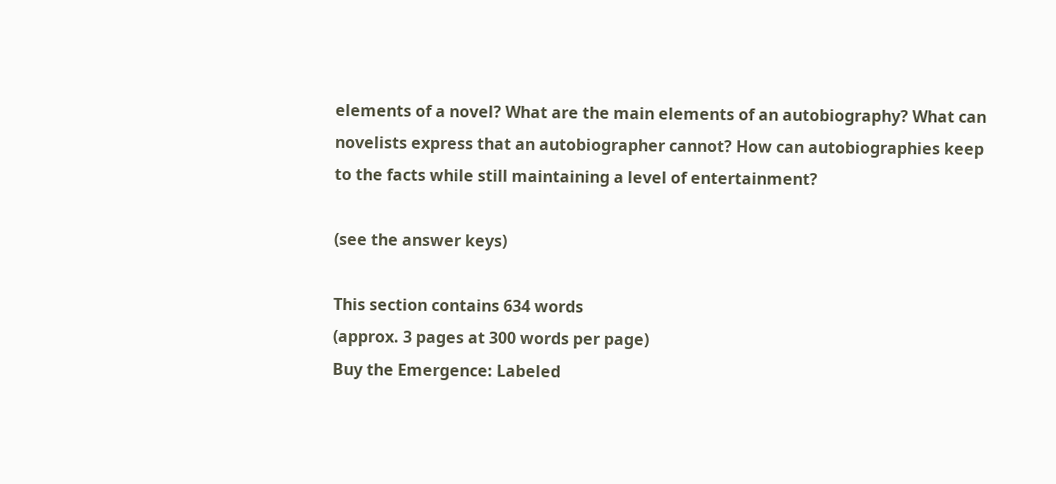elements of a novel? What are the main elements of an autobiography? What can novelists express that an autobiographer cannot? How can autobiographies keep to the facts while still maintaining a level of entertainment?

(see the answer keys)

This section contains 634 words
(approx. 3 pages at 300 words per page)
Buy the Emergence: Labeled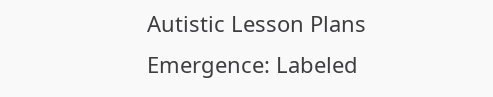Autistic Lesson Plans
Emergence: Labeled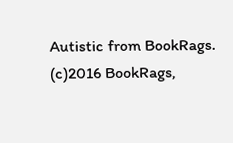Autistic from BookRags. (c)2016 BookRags,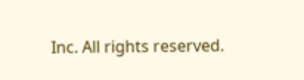Inc. All rights reserved.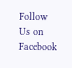Follow Us on Facebook